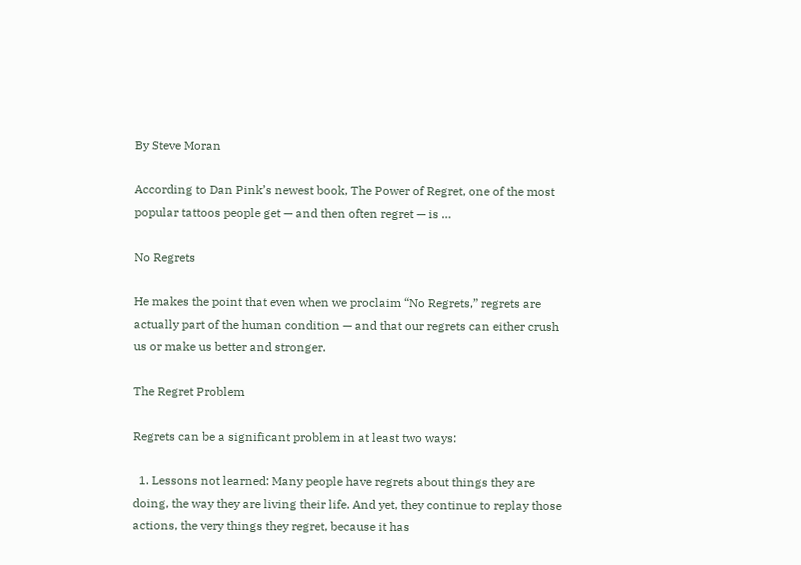By Steve Moran

According to Dan Pink’s newest book, The Power of Regret, one of the most popular tattoos people get — and then often regret — is …

No Regrets

He makes the point that even when we proclaim “No Regrets,” regrets are actually part of the human condition — and that our regrets can either crush us or make us better and stronger.

The Regret Problem

Regrets can be a significant problem in at least two ways:

  1. Lessons not learned: Many people have regrets about things they are doing, the way they are living their life. And yet, they continue to replay those actions, the very things they regret, because it has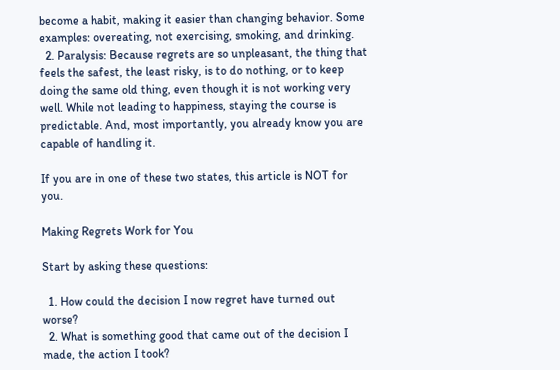become a habit, making it easier than changing behavior. Some examples: overeating, not exercising, smoking, and drinking.
  2. Paralysis: Because regrets are so unpleasant, the thing that feels the safest, the least risky, is to do nothing, or to keep doing the same old thing, even though it is not working very well. While not leading to happiness, staying the course is predictable. And, most importantly, you already know you are capable of handling it.

If you are in one of these two states, this article is NOT for you.

Making Regrets Work for You

Start by asking these questions:

  1. How could the decision I now regret have turned out worse?
  2. What is something good that came out of the decision I made, the action I took?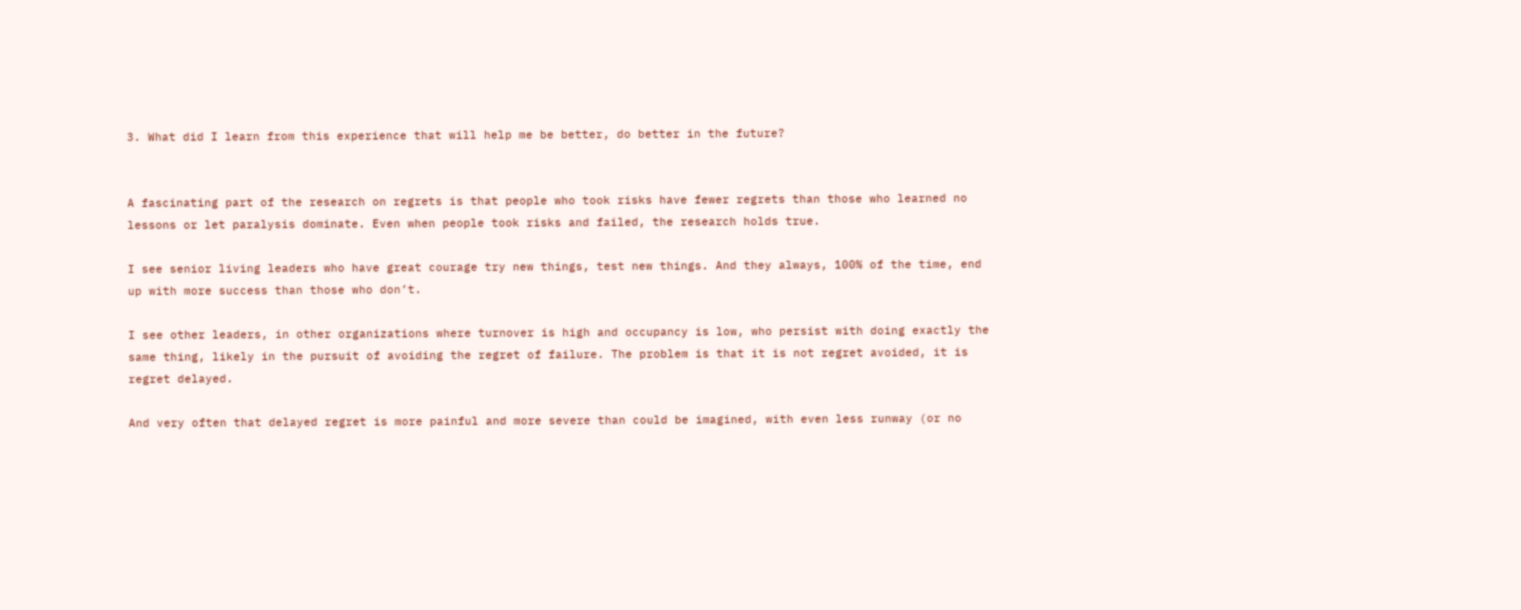3. What did I learn from this experience that will help me be better, do better in the future?


A fascinating part of the research on regrets is that people who took risks have fewer regrets than those who learned no lessons or let paralysis dominate. Even when people took risks and failed, the research holds true.

I see senior living leaders who have great courage try new things, test new things. And they always, 100% of the time, end up with more success than those who don’t.

I see other leaders, in other organizations where turnover is high and occupancy is low, who persist with doing exactly the same thing, likely in the pursuit of avoiding the regret of failure. The problem is that it is not regret avoided, it is regret delayed.

And very often that delayed regret is more painful and more severe than could be imagined, with even less runway (or no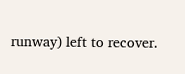runway) left to recover.